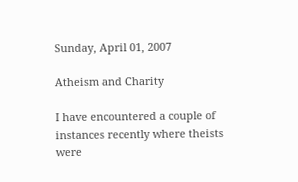Sunday, April 01, 2007

Atheism and Charity

I have encountered a couple of instances recently where theists were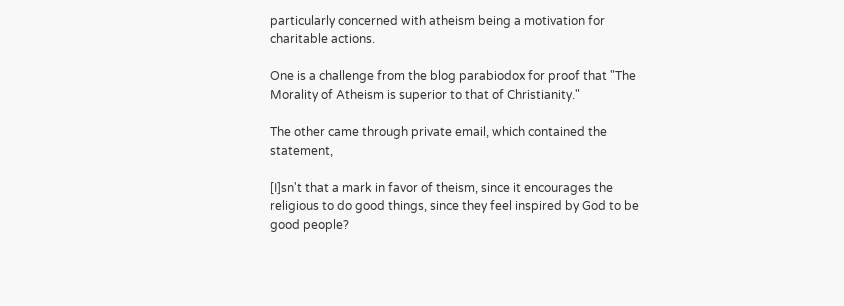particularly concerned with atheism being a motivation for charitable actions.

One is a challenge from the blog parabiodox for proof that "The Morality of Atheism is superior to that of Christianity."

The other came through private email, which contained the statement,

[I]sn't that a mark in favor of theism, since it encourages the religious to do good things, since they feel inspired by God to be good people?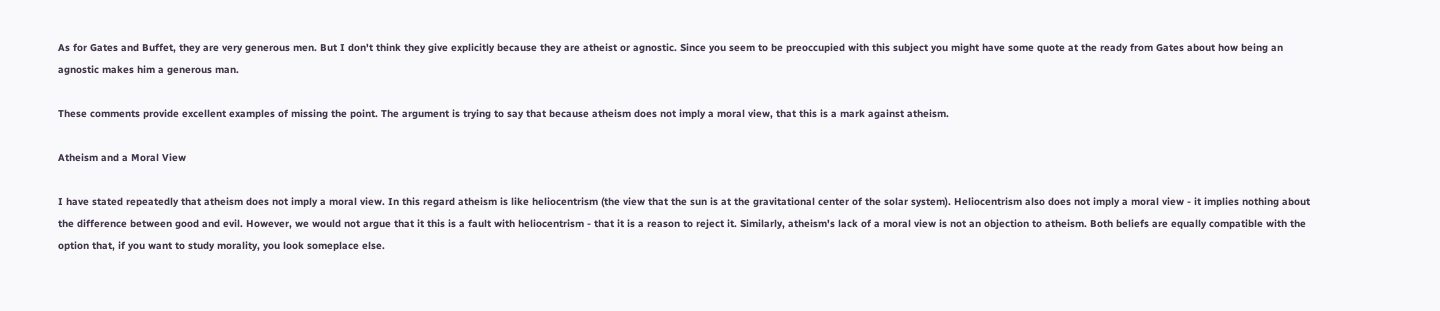As for Gates and Buffet, they are very generous men. But I don't think they give explicitly because they are atheist or agnostic. Since you seem to be preoccupied with this subject you might have some quote at the ready from Gates about how being an agnostic makes him a generous man.

These comments provide excellent examples of missing the point. The argument is trying to say that because atheism does not imply a moral view, that this is a mark against atheism.

Atheism and a Moral View

I have stated repeatedly that atheism does not imply a moral view. In this regard atheism is like heliocentrism (the view that the sun is at the gravitational center of the solar system). Heliocentrism also does not imply a moral view - it implies nothing about the difference between good and evil. However, we would not argue that it this is a fault with heliocentrism - that it is a reason to reject it. Similarly, atheism's lack of a moral view is not an objection to atheism. Both beliefs are equally compatible with the option that, if you want to study morality, you look someplace else.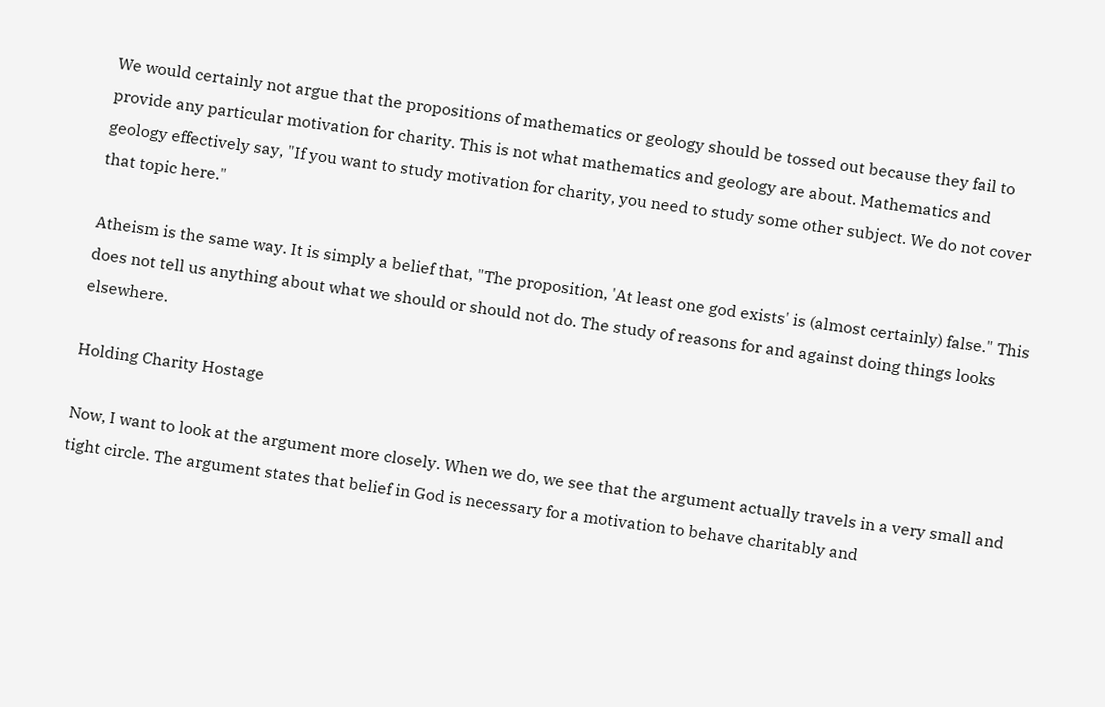We would certainly not argue that the propositions of mathematics or geology should be tossed out because they fail to provide any particular motivation for charity. This is not what mathematics and geology are about. Mathematics and geology effectively say, "If you want to study motivation for charity, you need to study some other subject. We do not cover that topic here."

Atheism is the same way. It is simply a belief that, "The proposition, 'At least one god exists' is (almost certainly) false." This does not tell us anything about what we should or should not do. The study of reasons for and against doing things looks elsewhere.

Holding Charity Hostage

Now, I want to look at the argument more closely. When we do, we see that the argument actually travels in a very small and tight circle. The argument states that belief in God is necessary for a motivation to behave charitably and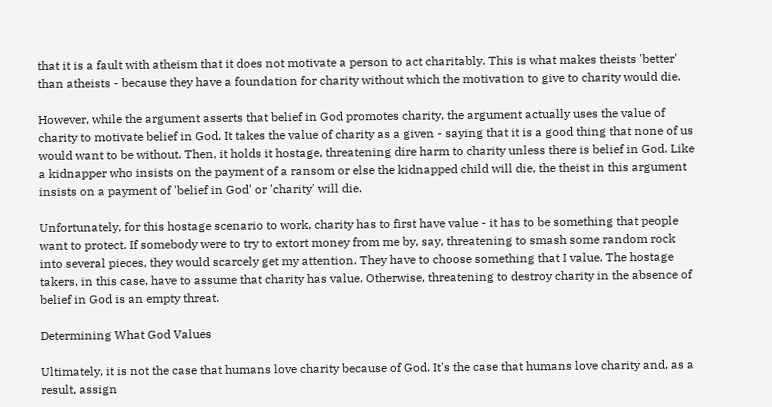that it is a fault with atheism that it does not motivate a person to act charitably. This is what makes theists 'better' than atheists - because they have a foundation for charity without which the motivation to give to charity would die.

However, while the argument asserts that belief in God promotes charity, the argument actually uses the value of charity to motivate belief in God. It takes the value of charity as a given - saying that it is a good thing that none of us would want to be without. Then, it holds it hostage, threatening dire harm to charity unless there is belief in God. Like a kidnapper who insists on the payment of a ransom or else the kidnapped child will die, the theist in this argument insists on a payment of 'belief in God' or 'charity' will die.

Unfortunately, for this hostage scenario to work, charity has to first have value - it has to be something that people want to protect. If somebody were to try to extort money from me by, say, threatening to smash some random rock into several pieces, they would scarcely get my attention. They have to choose something that I value. The hostage takers, in this case, have to assume that charity has value. Otherwise, threatening to destroy charity in the absence of belief in God is an empty threat.

Determining What God Values

Ultimately, it is not the case that humans love charity because of God. It's the case that humans love charity and, as a result, assign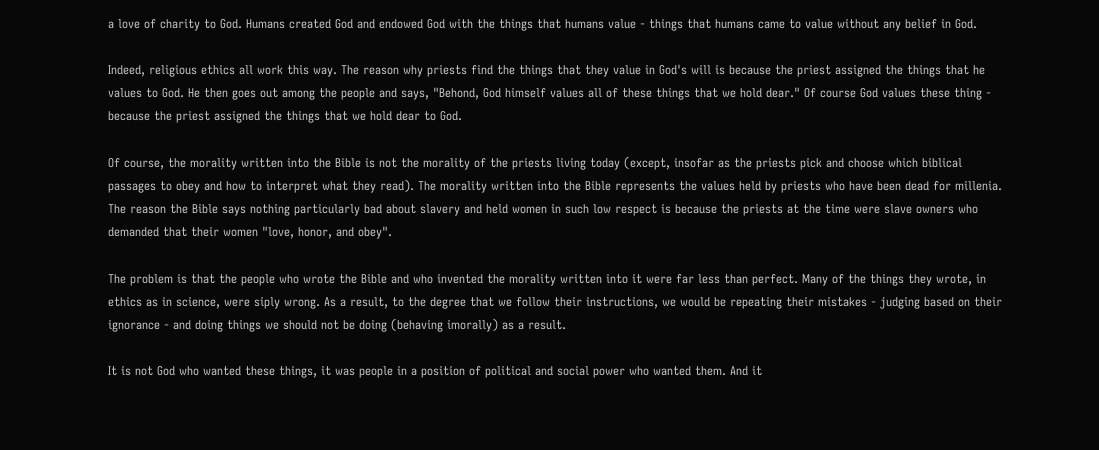a love of charity to God. Humans created God and endowed God with the things that humans value - things that humans came to value without any belief in God.

Indeed, religious ethics all work this way. The reason why priests find the things that they value in God's will is because the priest assigned the things that he values to God. He then goes out among the people and says, "Behond, God himself values all of these things that we hold dear." Of course God values these thing - because the priest assigned the things that we hold dear to God.

Of course, the morality written into the Bible is not the morality of the priests living today (except, insofar as the priests pick and choose which biblical passages to obey and how to interpret what they read). The morality written into the Bible represents the values held by priests who have been dead for millenia. The reason the Bible says nothing particularly bad about slavery and held women in such low respect is because the priests at the time were slave owners who demanded that their women "love, honor, and obey".

The problem is that the people who wrote the Bible and who invented the morality written into it were far less than perfect. Many of the things they wrote, in ethics as in science, were siply wrong. As a result, to the degree that we follow their instructions, we would be repeating their mistakes - judging based on their ignorance - and doing things we should not be doing (behaving imorally) as a result.

It is not God who wanted these things, it was people in a position of political and social power who wanted them. And it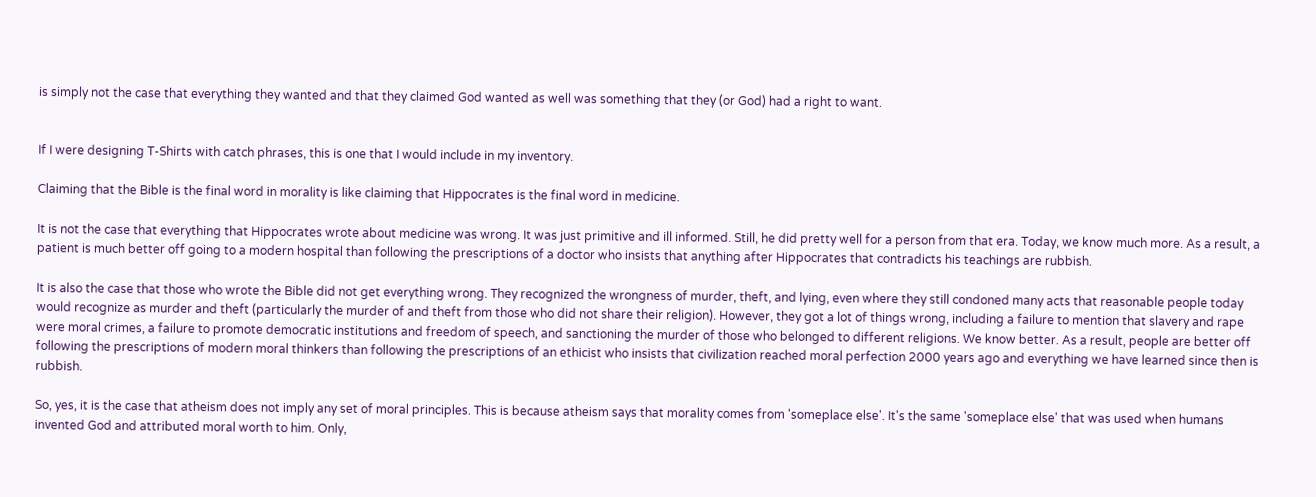is simply not the case that everything they wanted and that they claimed God wanted as well was something that they (or God) had a right to want.


If I were designing T-Shirts with catch phrases, this is one that I would include in my inventory.

Claiming that the Bible is the final word in morality is like claiming that Hippocrates is the final word in medicine.

It is not the case that everything that Hippocrates wrote about medicine was wrong. It was just primitive and ill informed. Still, he did pretty well for a person from that era. Today, we know much more. As a result, a patient is much better off going to a modern hospital than following the prescriptions of a doctor who insists that anything after Hippocrates that contradicts his teachings are rubbish.

It is also the case that those who wrote the Bible did not get everything wrong. They recognized the wrongness of murder, theft, and lying, even where they still condoned many acts that reasonable people today would recognize as murder and theft (particularly the murder of and theft from those who did not share their religion). However, they got a lot of things wrong, including a failure to mention that slavery and rape were moral crimes, a failure to promote democratic institutions and freedom of speech, and sanctioning the murder of those who belonged to different religions. We know better. As a result, people are better off following the prescriptions of modern moral thinkers than following the prescriptions of an ethicist who insists that civilization reached moral perfection 2000 years ago and everything we have learned since then is rubbish.

So, yes, it is the case that atheism does not imply any set of moral principles. This is because atheism says that morality comes from 'someplace else'. It's the same 'someplace else' that was used when humans invented God and attributed moral worth to him. Only,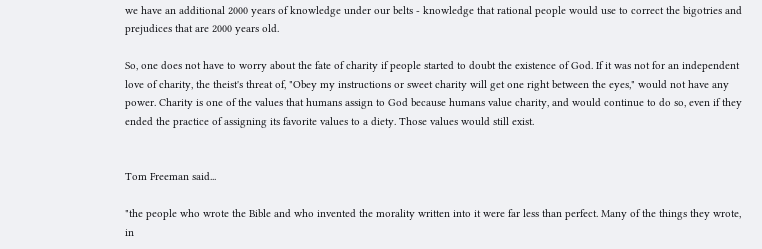we have an additional 2000 years of knowledge under our belts - knowledge that rational people would use to correct the bigotries and prejudices that are 2000 years old.

So, one does not have to worry about the fate of charity if people started to doubt the existence of God. If it was not for an independent love of charity, the theist's threat of, "Obey my instructions or sweet charity will get one right between the eyes," would not have any power. Charity is one of the values that humans assign to God because humans value charity, and would continue to do so, even if they ended the practice of assigning its favorite values to a diety. Those values would still exist.


Tom Freeman said...

"the people who wrote the Bible and who invented the morality written into it were far less than perfect. Many of the things they wrote, in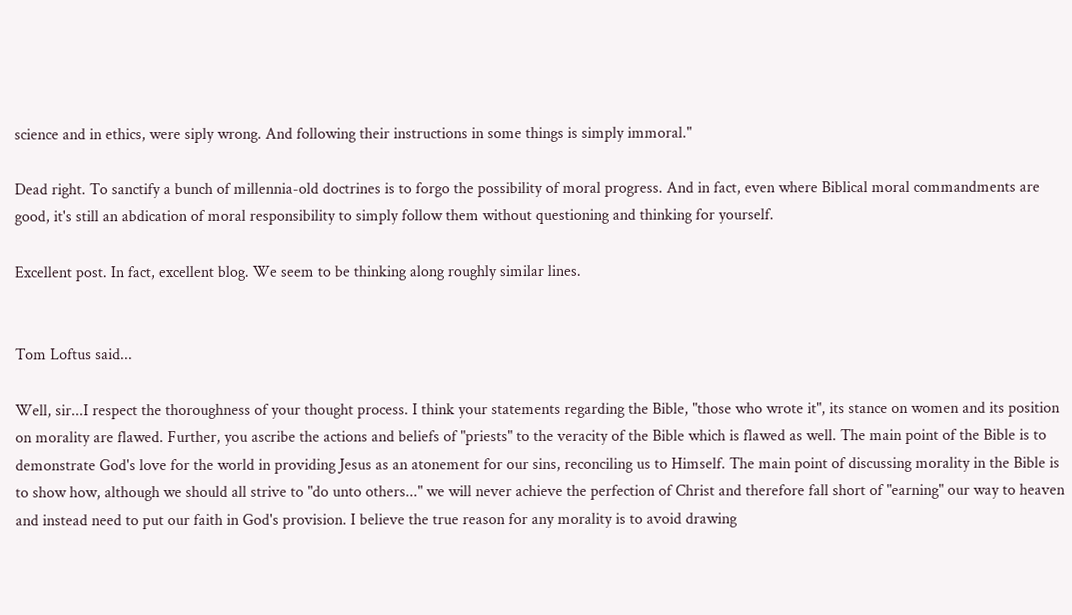science and in ethics, were siply wrong. And following their instructions in some things is simply immoral."

Dead right. To sanctify a bunch of millennia-old doctrines is to forgo the possibility of moral progress. And in fact, even where Biblical moral commandments are good, it's still an abdication of moral responsibility to simply follow them without questioning and thinking for yourself.

Excellent post. In fact, excellent blog. We seem to be thinking along roughly similar lines.


Tom Loftus said...

Well, sir...I respect the thoroughness of your thought process. I think your statements regarding the Bible, "those who wrote it", its stance on women and its position on morality are flawed. Further, you ascribe the actions and beliefs of "priests" to the veracity of the Bible which is flawed as well. The main point of the Bible is to demonstrate God's love for the world in providing Jesus as an atonement for our sins, reconciling us to Himself. The main point of discussing morality in the Bible is to show how, although we should all strive to "do unto others..." we will never achieve the perfection of Christ and therefore fall short of "earning" our way to heaven and instead need to put our faith in God's provision. I believe the true reason for any morality is to avoid drawing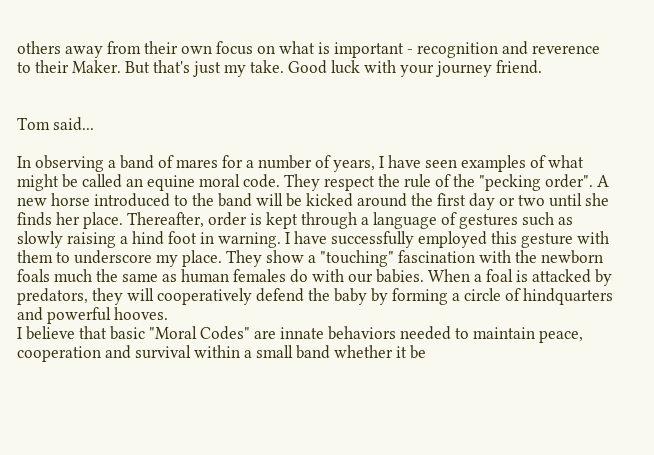others away from their own focus on what is important - recognition and reverence to their Maker. But that's just my take. Good luck with your journey friend.


Tom said...

In observing a band of mares for a number of years, I have seen examples of what might be called an equine moral code. They respect the rule of the "pecking order". A new horse introduced to the band will be kicked around the first day or two until she finds her place. Thereafter, order is kept through a language of gestures such as slowly raising a hind foot in warning. I have successfully employed this gesture with them to underscore my place. They show a "touching" fascination with the newborn foals much the same as human females do with our babies. When a foal is attacked by predators, they will cooperatively defend the baby by forming a circle of hindquarters and powerful hooves.
I believe that basic "Moral Codes" are innate behaviors needed to maintain peace, cooperation and survival within a small band whether it be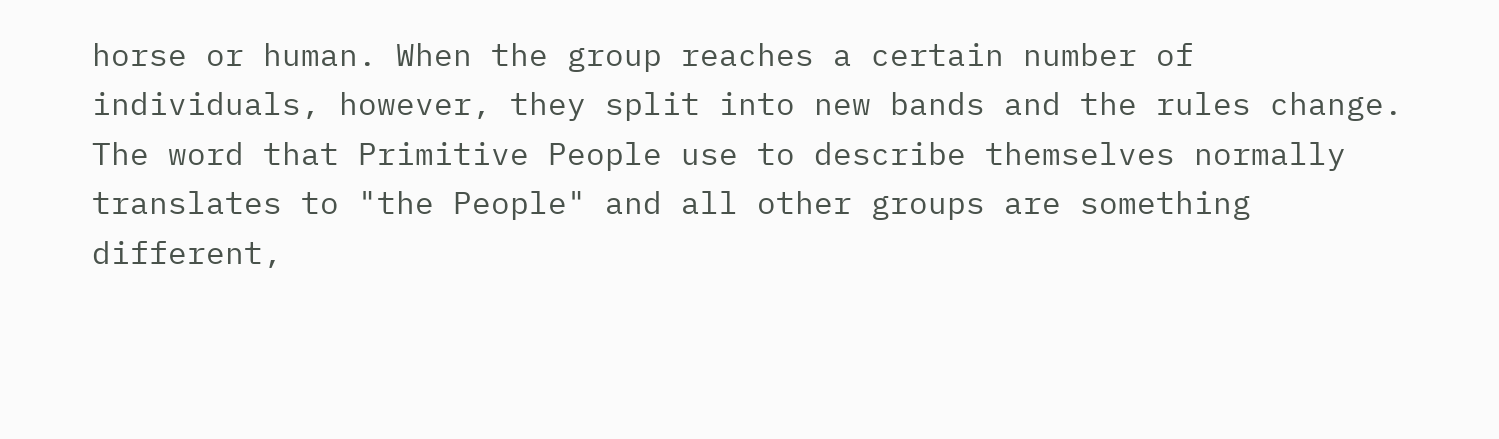horse or human. When the group reaches a certain number of individuals, however, they split into new bands and the rules change.
The word that Primitive People use to describe themselves normally translates to "the People" and all other groups are something different,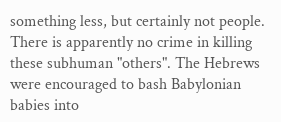something less, but certainly not people. There is apparently no crime in killing these subhuman "others". The Hebrews were encouraged to bash Babylonian babies into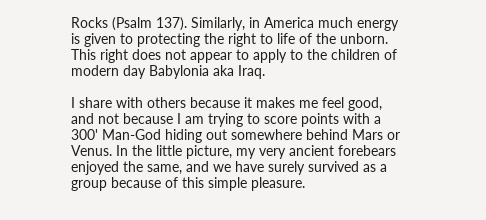Rocks (Psalm 137). Similarly, in America much energy is given to protecting the right to life of the unborn. This right does not appear to apply to the children of modern day Babylonia aka Iraq.

I share with others because it makes me feel good, and not because I am trying to score points with a 300' Man-God hiding out somewhere behind Mars or Venus. In the little picture, my very ancient forebears enjoyed the same, and we have surely survived as a group because of this simple pleasure.